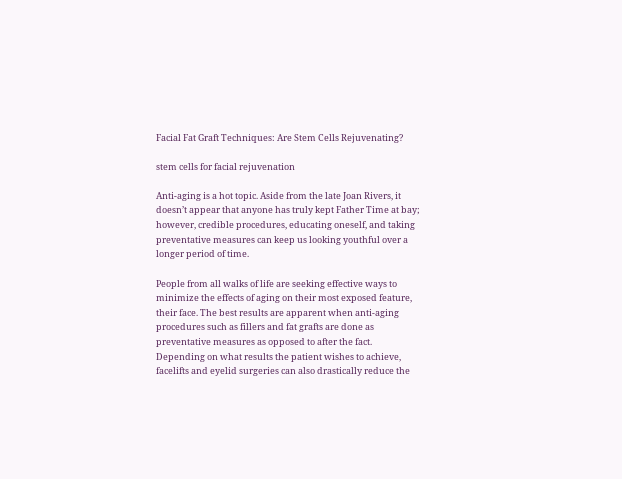Facial Fat Graft Techniques: Are Stem Cells Rejuvenating?

stem cells for facial rejuvenation

Anti-aging is a hot topic. Aside from the late Joan Rivers, it doesn’t appear that anyone has truly kept Father Time at bay; however, credible procedures, educating oneself, and taking preventative measures can keep us looking youthful over a longer period of time.

People from all walks of life are seeking effective ways to minimize the effects of aging on their most exposed feature, their face. The best results are apparent when anti-aging procedures such as fillers and fat grafts are done as preventative measures as opposed to after the fact. Depending on what results the patient wishes to achieve, facelifts and eyelid surgeries can also drastically reduce the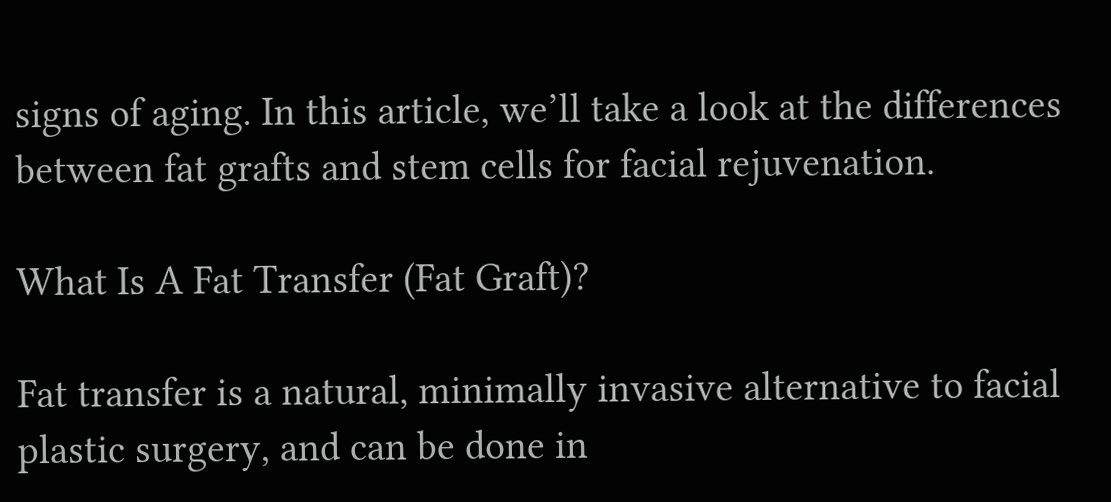signs of aging. In this article, we’ll take a look at the differences between fat grafts and stem cells for facial rejuvenation.

What Is A Fat Transfer (Fat Graft)?

Fat transfer is a natural, minimally invasive alternative to facial plastic surgery, and can be done in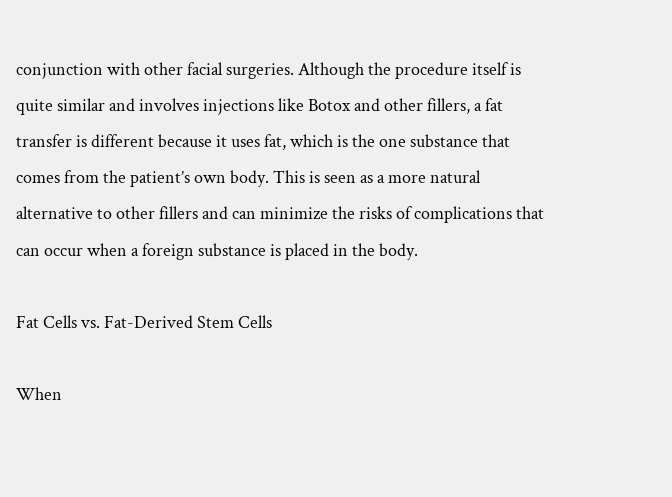conjunction with other facial surgeries. Although the procedure itself is quite similar and involves injections like Botox and other fillers, a fat transfer is different because it uses fat, which is the one substance that comes from the patient’s own body. This is seen as a more natural alternative to other fillers and can minimize the risks of complications that can occur when a foreign substance is placed in the body.

Fat Cells vs. Fat-Derived Stem Cells

When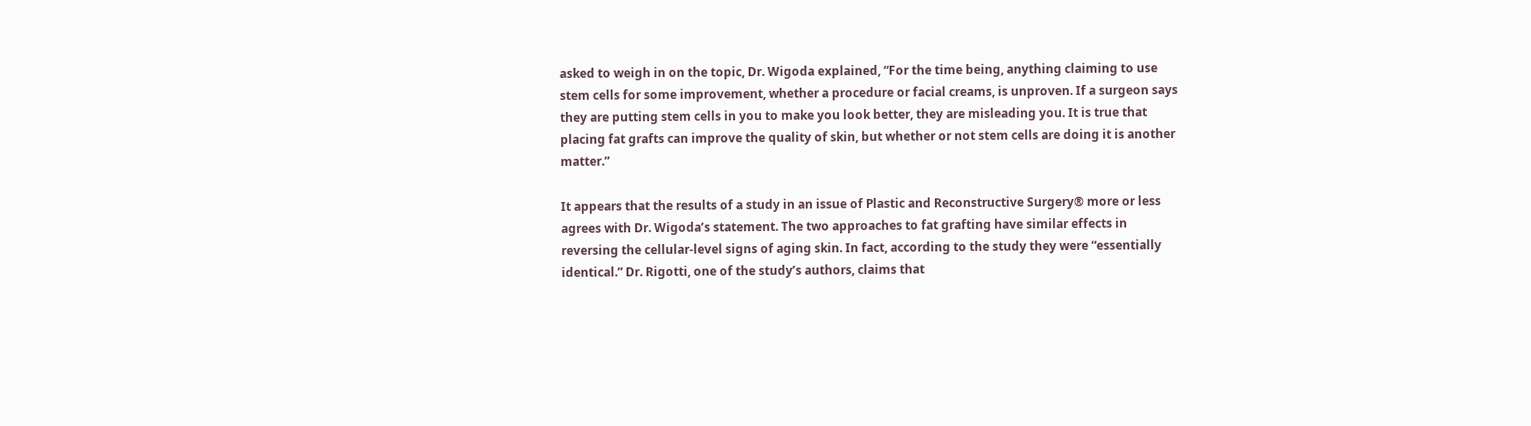asked to weigh in on the topic, Dr. Wigoda explained, “For the time being, anything claiming to use stem cells for some improvement, whether a procedure or facial creams, is unproven. If a surgeon says they are putting stem cells in you to make you look better, they are misleading you. It is true that placing fat grafts can improve the quality of skin, but whether or not stem cells are doing it is another matter.”

It appears that the results of a study in an issue of Plastic and Reconstructive Surgery® more or less agrees with Dr. Wigoda’s statement. The two approaches to fat grafting have similar effects in reversing the cellular-level signs of aging skin. In fact, according to the study they were “essentially identical.” Dr. Rigotti, one of the study’s authors, claims that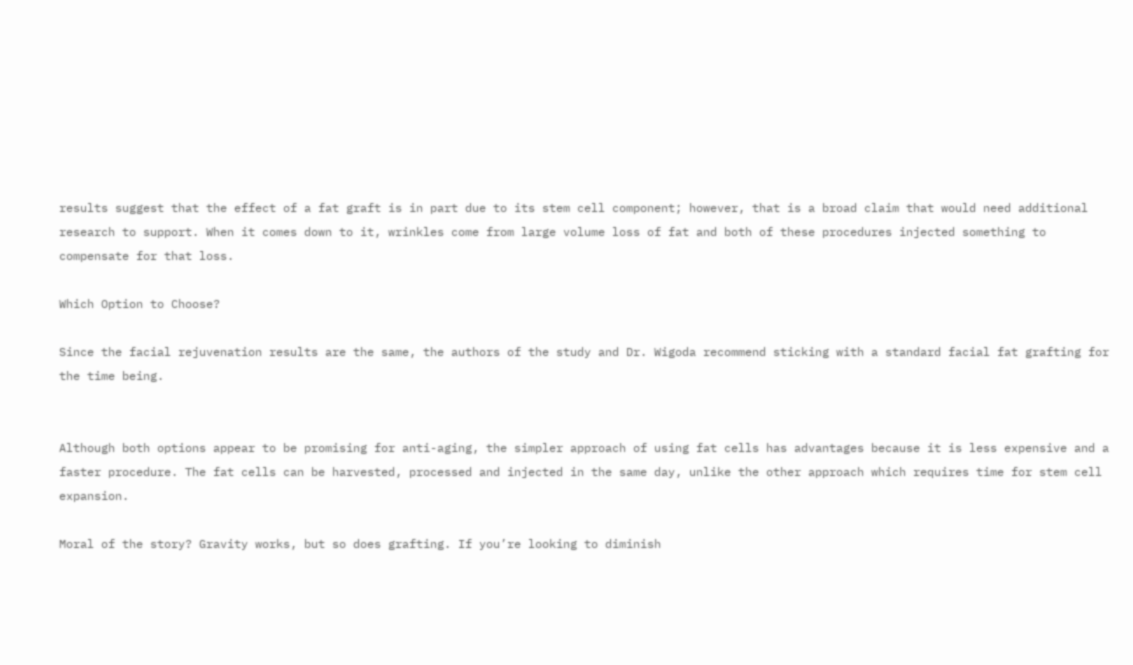results suggest that the effect of a fat graft is in part due to its stem cell component; however, that is a broad claim that would need additional research to support. When it comes down to it, wrinkles come from large volume loss of fat and both of these procedures injected something to compensate for that loss.

Which Option to Choose?

Since the facial rejuvenation results are the same, the authors of the study and Dr. Wigoda recommend sticking with a standard facial fat grafting for the time being.


Although both options appear to be promising for anti-aging, the simpler approach of using fat cells has advantages because it is less expensive and a faster procedure. The fat cells can be harvested, processed and injected in the same day, unlike the other approach which requires time for stem cell expansion.

Moral of the story? Gravity works, but so does grafting. If you’re looking to diminish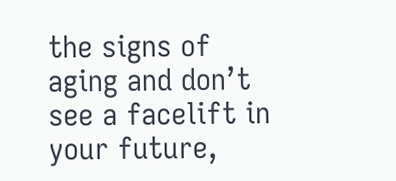the signs of aging and don’t see a facelift in your future,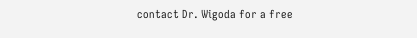contact Dr. Wigoda for a free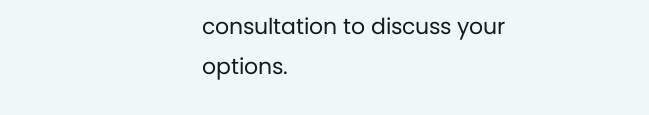consultation to discuss your options.